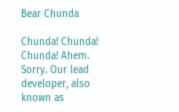Bear Chunda

Chunda! Chunda! Chunda! Ahem. Sorry. Our lead developer, also known as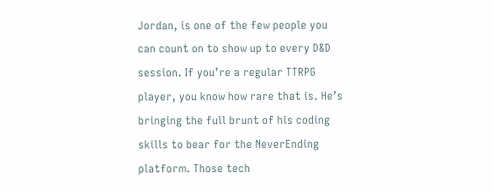Jordan, is one of the few people you can count on to show up to every D&D session. If you’re a regular TTRPG player, you know how rare that is. He’s bringing the full brunt of his coding skills to bear for the NeverEnding platform. Those tech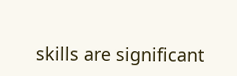skills are significant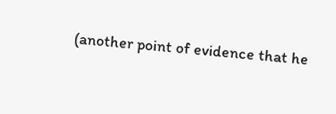(another point of evidence that he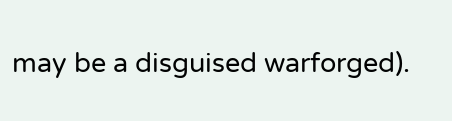may be a disguised warforged).